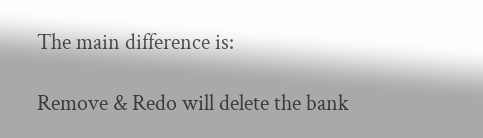The main difference is:

Remove & Redo will delete the bank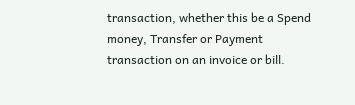transaction, whether this be a Spend money, Transfer or Payment transaction on an invoice or bill.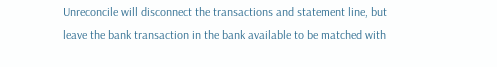Unreconcile will disconnect the transactions and statement line, but leave the bank transaction in the bank available to be matched with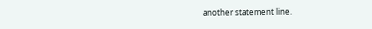another statement line.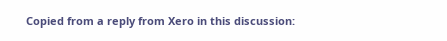Copied from a reply from Xero in this discussion: